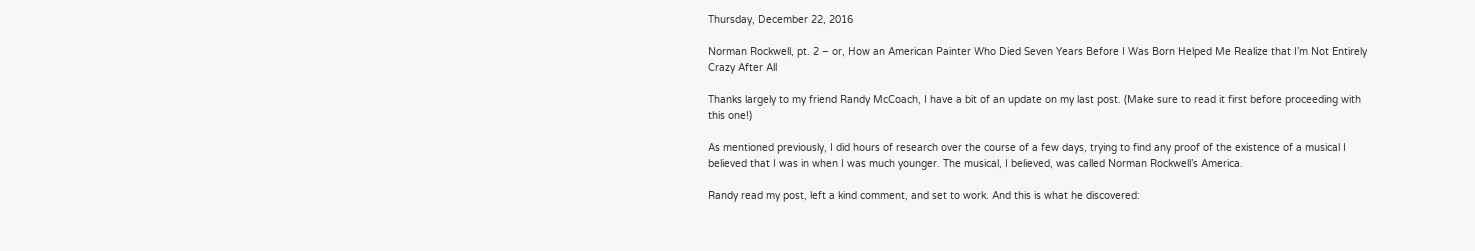Thursday, December 22, 2016

Norman Rockwell, pt. 2 – or, How an American Painter Who Died Seven Years Before I Was Born Helped Me Realize that I’m Not Entirely Crazy After All

Thanks largely to my friend Randy McCoach, I have a bit of an update on my last post. (Make sure to read it first before proceeding with this one!)

As mentioned previously, I did hours of research over the course of a few days, trying to find any proof of the existence of a musical I believed that I was in when I was much younger. The musical, I believed, was called Norman Rockwell’s America.

Randy read my post, left a kind comment, and set to work. And this is what he discovered: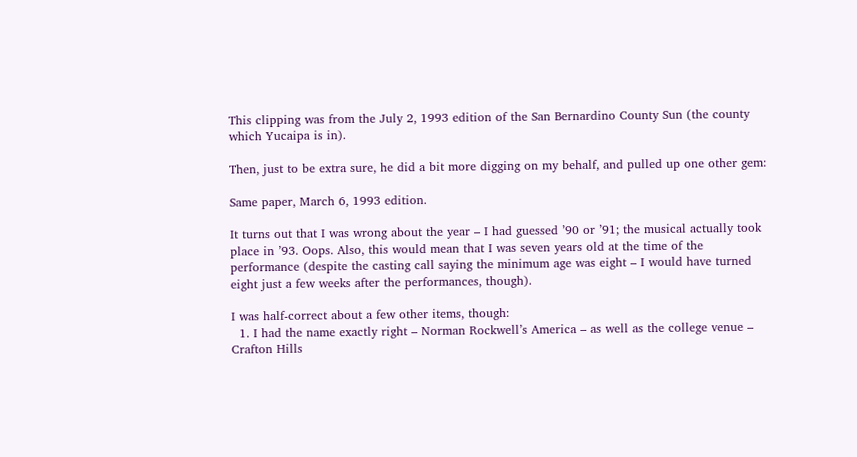This clipping was from the July 2, 1993 edition of the San Bernardino County Sun (the county which Yucaipa is in).

Then, just to be extra sure, he did a bit more digging on my behalf, and pulled up one other gem:

Same paper, March 6, 1993 edition.

It turns out that I was wrong about the year – I had guessed ’90 or ’91; the musical actually took place in ’93. Oops. Also, this would mean that I was seven years old at the time of the performance (despite the casting call saying the minimum age was eight – I would have turned eight just a few weeks after the performances, though).

I was half-correct about a few other items, though:
  1. I had the name exactly right – Norman Rockwell’s America – as well as the college venue – Crafton Hills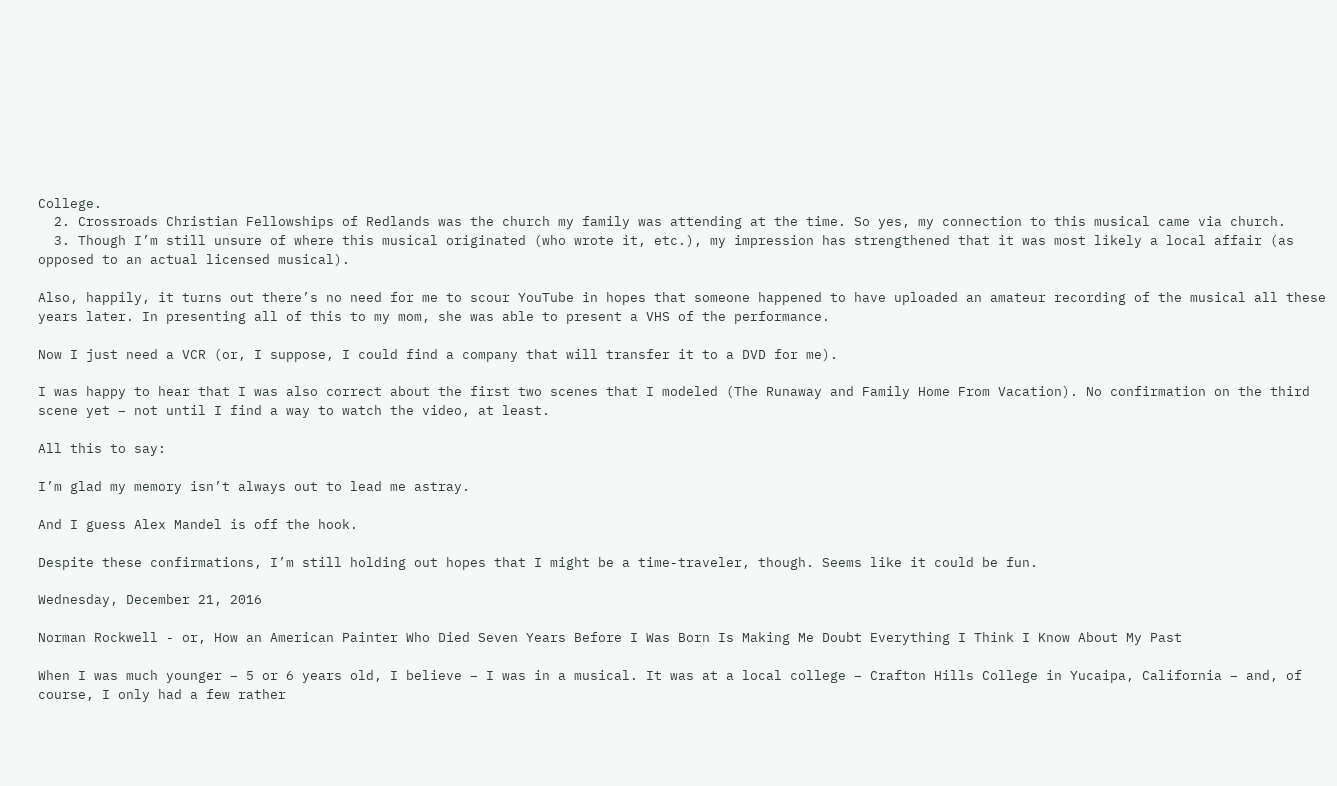College.
  2. Crossroads Christian Fellowships of Redlands was the church my family was attending at the time. So yes, my connection to this musical came via church.
  3. Though I’m still unsure of where this musical originated (who wrote it, etc.), my impression has strengthened that it was most likely a local affair (as opposed to an actual licensed musical).

Also, happily, it turns out there’s no need for me to scour YouTube in hopes that someone happened to have uploaded an amateur recording of the musical all these years later. In presenting all of this to my mom, she was able to present a VHS of the performance.

Now I just need a VCR (or, I suppose, I could find a company that will transfer it to a DVD for me).

I was happy to hear that I was also correct about the first two scenes that I modeled (The Runaway and Family Home From Vacation). No confirmation on the third scene yet – not until I find a way to watch the video, at least.

All this to say:

I’m glad my memory isn’t always out to lead me astray.

And I guess Alex Mandel is off the hook.

Despite these confirmations, I’m still holding out hopes that I might be a time-traveler, though. Seems like it could be fun.

Wednesday, December 21, 2016

Norman Rockwell - or, How an American Painter Who Died Seven Years Before I Was Born Is Making Me Doubt Everything I Think I Know About My Past

When I was much younger – 5 or 6 years old, I believe – I was in a musical. It was at a local college – Crafton Hills College in Yucaipa, California – and, of course, I only had a few rather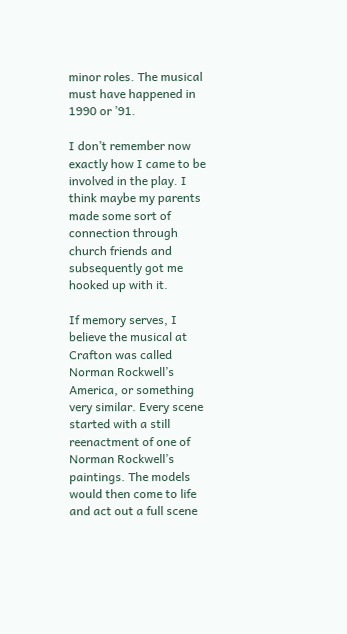minor roles. The musical must have happened in 1990 or ’91.

I don’t remember now exactly how I came to be involved in the play. I think maybe my parents made some sort of connection through church friends and subsequently got me hooked up with it.

If memory serves, I believe the musical at Crafton was called Norman Rockwell’s America, or something very similar. Every scene started with a still reenactment of one of Norman Rockwell’s paintings. The models would then come to life and act out a full scene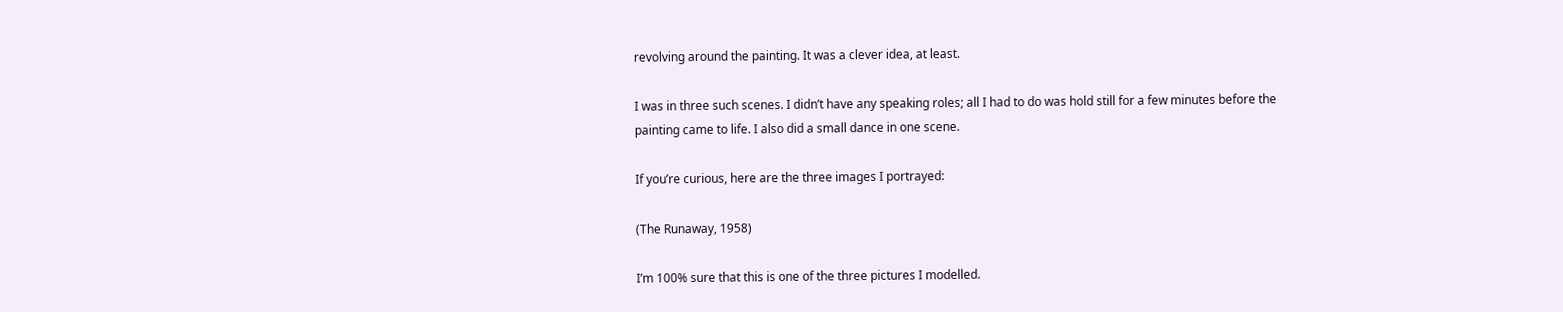revolving around the painting. It was a clever idea, at least.

I was in three such scenes. I didn’t have any speaking roles; all I had to do was hold still for a few minutes before the painting came to life. I also did a small dance in one scene.

If you’re curious, here are the three images I portrayed:

(The Runaway, 1958)

I’m 100% sure that this is one of the three pictures I modelled.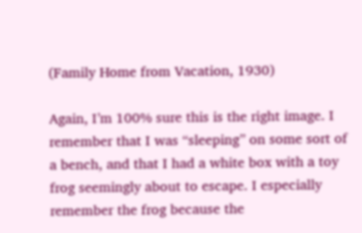(Family Home from Vacation, 1930)

Again, I’m 100% sure this is the right image. I remember that I was “sleeping” on some sort of a bench, and that I had a white box with a toy frog seemingly about to escape. I especially remember the frog because the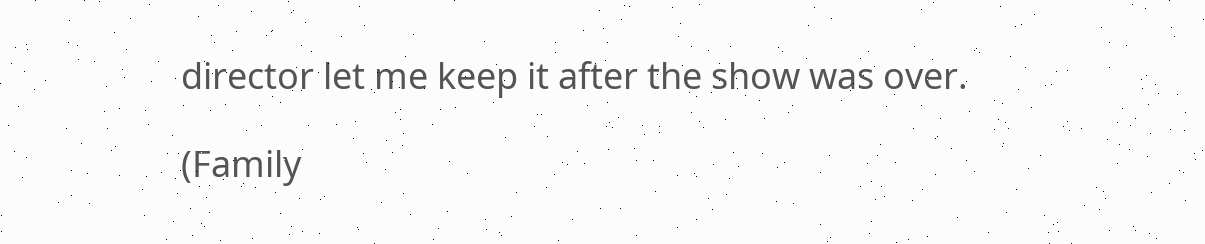director let me keep it after the show was over.

(Family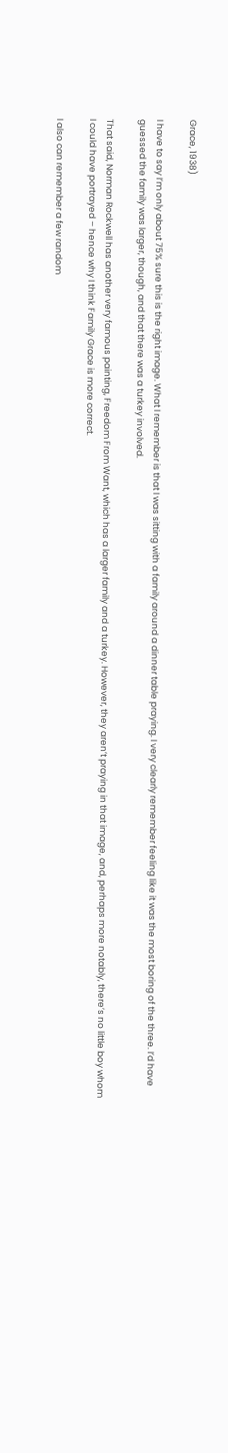Grace, 1938)

I have to say I’m only about 75% sure this is the right image. What I remember is that I was sitting with a family around a dinner table praying. I very clearly remember feeling like it was the most boring of the three. I’d have guessed the family was larger, though, and that there was a turkey involved.

That said, Norman Rockwell has another very famous painting, Freedom From Want, which has a larger family and a turkey. However, they aren’t praying in that image, and, perhaps more notably, there’s no little boy whom I could have portrayed – hence why I think Family Grace is more correct.

I also can remember a few random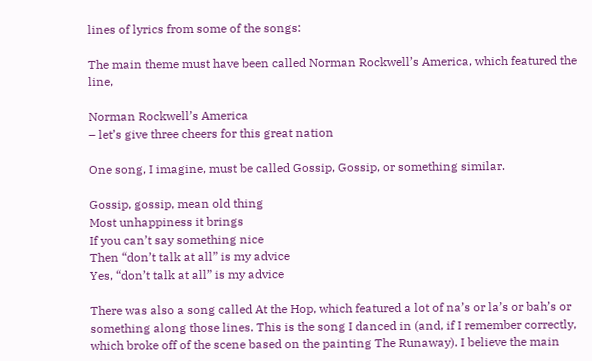lines of lyrics from some of the songs:

The main theme must have been called Norman Rockwell’s America, which featured the line,

Norman Rockwell’s America
– let’s give three cheers for this great nation

One song, I imagine, must be called Gossip, Gossip, or something similar.

Gossip, gossip, mean old thing
Most unhappiness it brings
If you can’t say something nice
Then “don’t talk at all” is my advice
Yes, “don’t talk at all” is my advice

There was also a song called At the Hop, which featured a lot of na’s or la’s or bah’s or something along those lines. This is the song I danced in (and, if I remember correctly, which broke off of the scene based on the painting The Runaway). I believe the main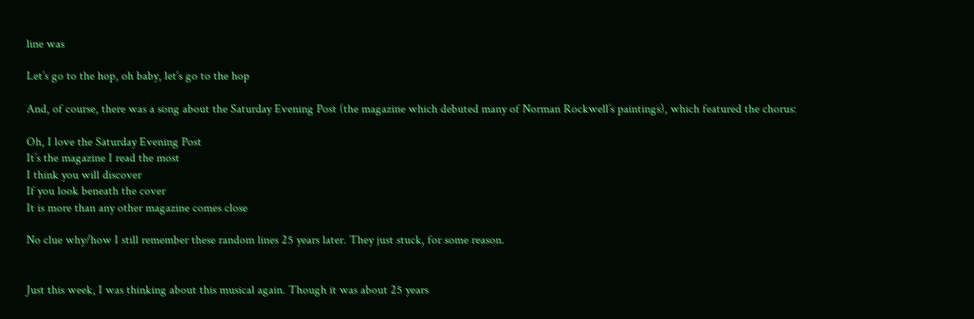line was

Let’s go to the hop, oh baby, let’s go to the hop

And, of course, there was a song about the Saturday Evening Post (the magazine which debuted many of Norman Rockwell’s paintings), which featured the chorus:

Oh, I love the Saturday Evening Post
It’s the magazine I read the most
I think you will discover
If you look beneath the cover
It is more than any other magazine comes close

No clue why/how I still remember these random lines 25 years later. They just stuck, for some reason.


Just this week, I was thinking about this musical again. Though it was about 25 years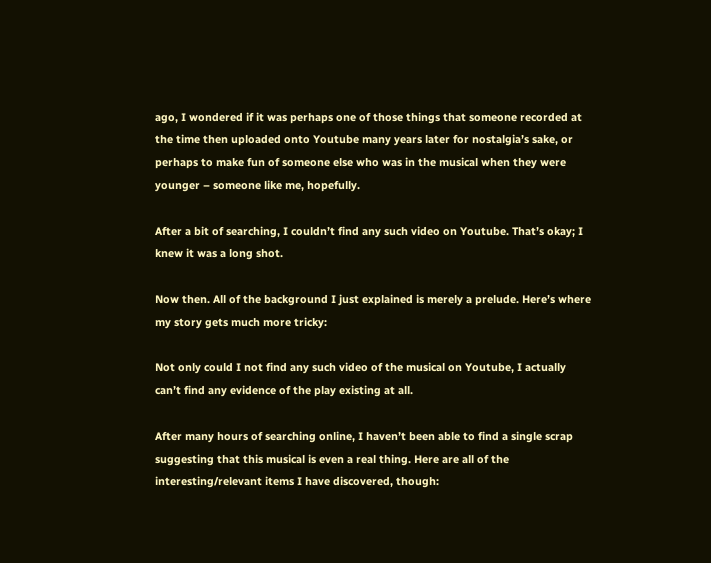ago, I wondered if it was perhaps one of those things that someone recorded at the time then uploaded onto Youtube many years later for nostalgia’s sake, or perhaps to make fun of someone else who was in the musical when they were younger – someone like me, hopefully.

After a bit of searching, I couldn’t find any such video on Youtube. That’s okay; I knew it was a long shot.

Now then. All of the background I just explained is merely a prelude. Here’s where my story gets much more tricky:

Not only could I not find any such video of the musical on Youtube, I actually can’t find any evidence of the play existing at all.

After many hours of searching online, I haven’t been able to find a single scrap suggesting that this musical is even a real thing. Here are all of the interesting/relevant items I have discovered, though: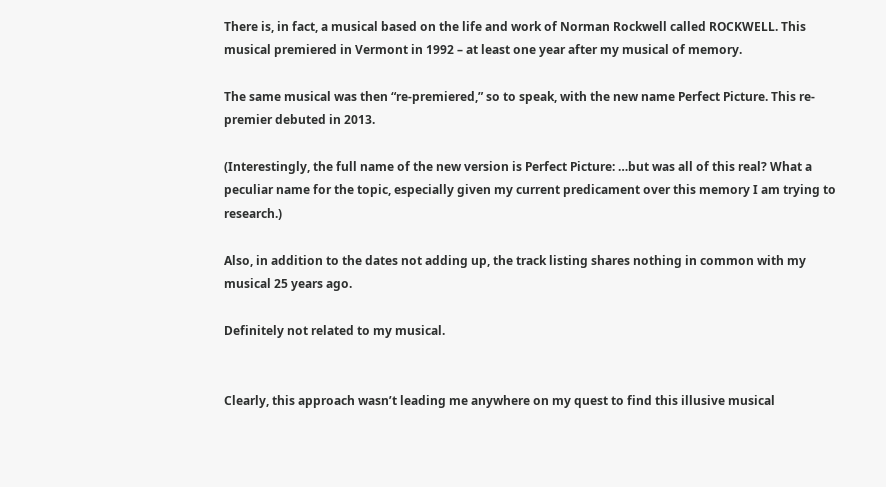There is, in fact, a musical based on the life and work of Norman Rockwell called ROCKWELL. This musical premiered in Vermont in 1992 – at least one year after my musical of memory.

The same musical was then “re-premiered,” so to speak, with the new name Perfect Picture. This re-premier debuted in 2013.

(Interestingly, the full name of the new version is Perfect Picture: …but was all of this real? What a peculiar name for the topic, especially given my current predicament over this memory I am trying to research.)

Also, in addition to the dates not adding up, the track listing shares nothing in common with my musical 25 years ago.

Definitely not related to my musical.


Clearly, this approach wasn’t leading me anywhere on my quest to find this illusive musical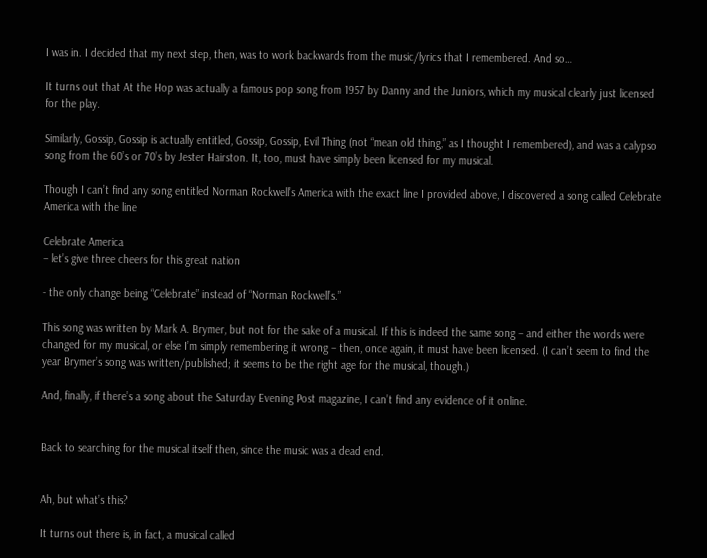I was in. I decided that my next step, then, was to work backwards from the music/lyrics that I remembered. And so…

It turns out that At the Hop was actually a famous pop song from 1957 by Danny and the Juniors, which my musical clearly just licensed for the play.

Similarly, Gossip, Gossip is actually entitled, Gossip, Gossip, Evil Thing (not “mean old thing,” as I thought I remembered), and was a calypso song from the 60’s or 70’s by Jester Hairston. It, too, must have simply been licensed for my musical.

Though I can’t find any song entitled Norman Rockwell’s America with the exact line I provided above, I discovered a song called Celebrate America with the line

Celebrate America
– let’s give three cheers for this great nation

- the only change being “Celebrate” instead of “Norman Rockwell’s.”

This song was written by Mark A. Brymer, but not for the sake of a musical. If this is indeed the same song – and either the words were changed for my musical, or else I’m simply remembering it wrong – then, once again, it must have been licensed. (I can’t seem to find the year Brymer’s song was written/published; it seems to be the right age for the musical, though.)

And, finally, if there’s a song about the Saturday Evening Post magazine, I can’t find any evidence of it online.


Back to searching for the musical itself then, since the music was a dead end.


Ah, but what’s this?

It turns out there is, in fact, a musical called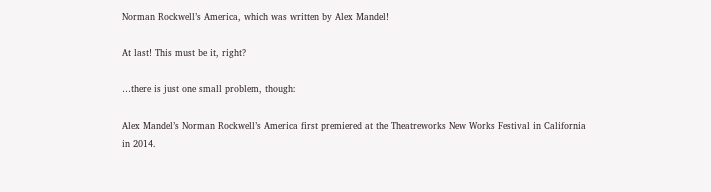Norman Rockwell’s America, which was written by Alex Mandel!

At last! This must be it, right?

…there is just one small problem, though:

Alex Mandel’s Norman Rockwell’s America first premiered at the Theatreworks New Works Festival in California in 2014.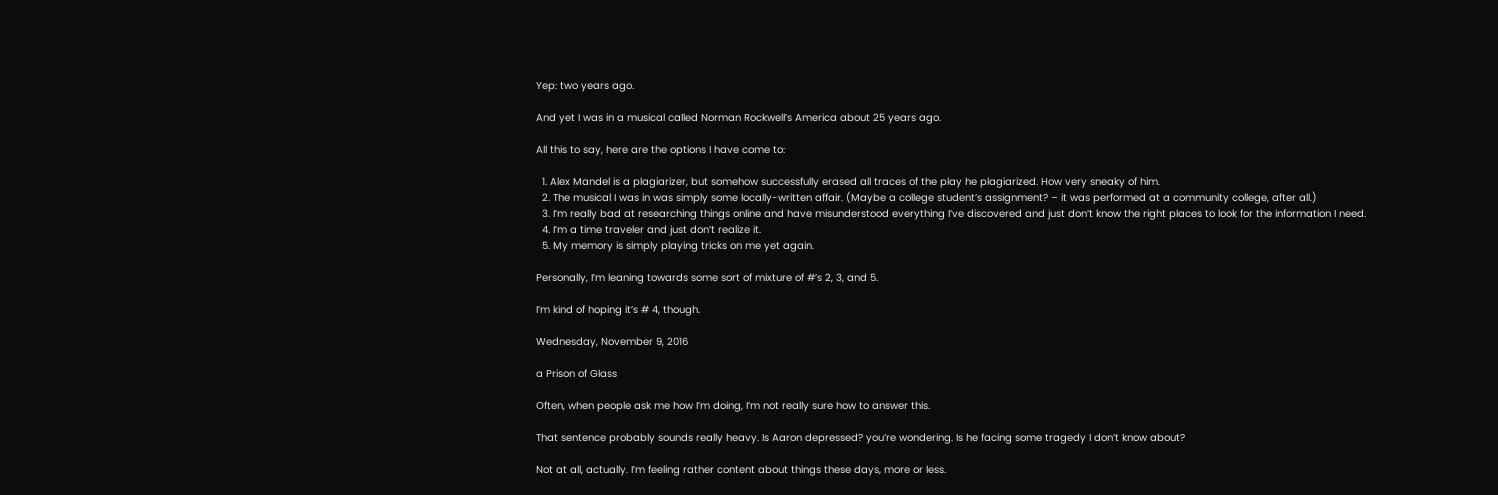Yep: two years ago.

And yet I was in a musical called Norman Rockwell’s America about 25 years ago.

All this to say, here are the options I have come to:

  1. Alex Mandel is a plagiarizer, but somehow successfully erased all traces of the play he plagiarized. How very sneaky of him.
  2. The musical I was in was simply some locally-written affair. (Maybe a college student’s assignment? – it was performed at a community college, after all.)
  3. I’m really bad at researching things online and have misunderstood everything I’ve discovered and just don’t know the right places to look for the information I need.
  4. I’m a time traveler and just don’t realize it.
  5. My memory is simply playing tricks on me yet again.

Personally, I’m leaning towards some sort of mixture of #’s 2, 3, and 5.

I’m kind of hoping it’s # 4, though.

Wednesday, November 9, 2016

a Prison of Glass

Often, when people ask me how I’m doing, I’m not really sure how to answer this.

That sentence probably sounds really heavy. Is Aaron depressed? you’re wondering. Is he facing some tragedy I don’t know about?

Not at all, actually. I’m feeling rather content about things these days, more or less.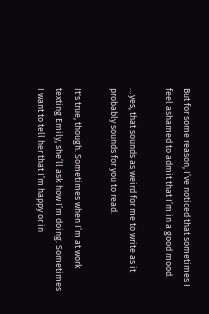But for some reason, I’ve noticed that sometimes I feel ashamed to admit that I’m in a good mood.

…yes, that sounds as weird for me to write as it probably sounds for you to read.

It's true, though. Sometimes when I’m at work texting Emily, she’ll ask how I’m doing. Sometimes I want to tell her that I’m happy or in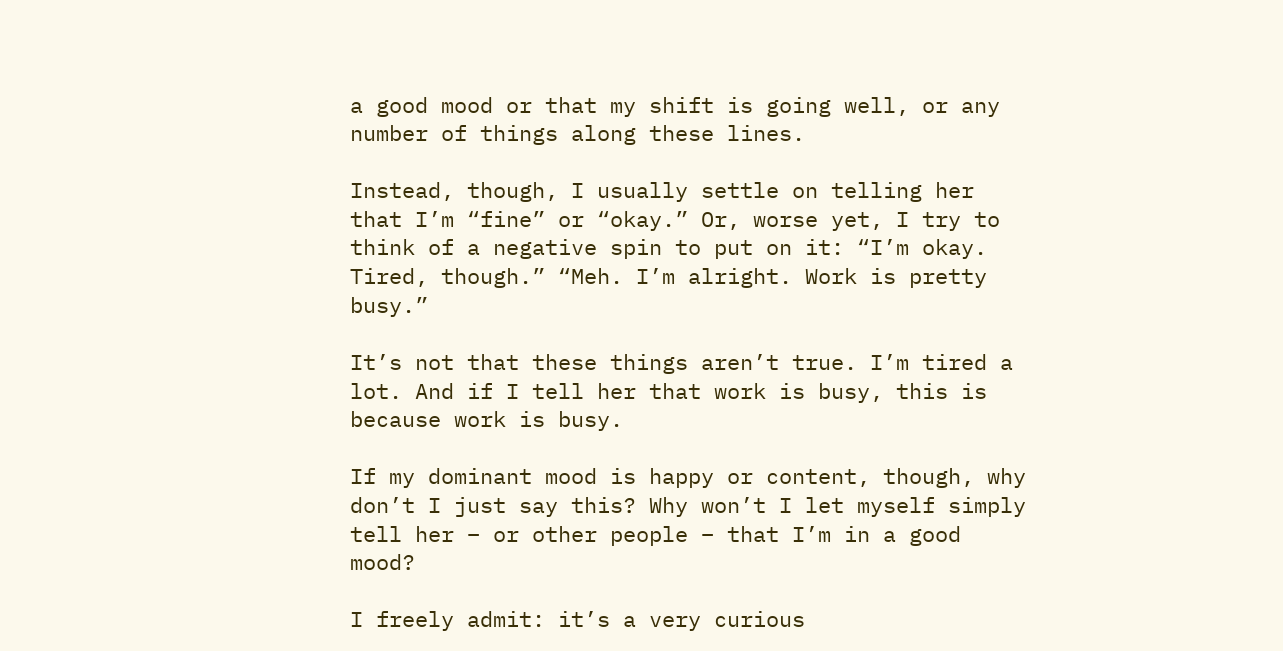a good mood or that my shift is going well, or any number of things along these lines.

Instead, though, I usually settle on telling her that I’m “fine” or “okay.” Or, worse yet, I try to think of a negative spin to put on it: “I’m okay. Tired, though.” “Meh. I’m alright. Work is pretty busy.”

It’s not that these things aren’t true. I’m tired a lot. And if I tell her that work is busy, this is because work is busy.

If my dominant mood is happy or content, though, why don’t I just say this? Why won’t I let myself simply tell her – or other people – that I’m in a good mood?

I freely admit: it’s a very curious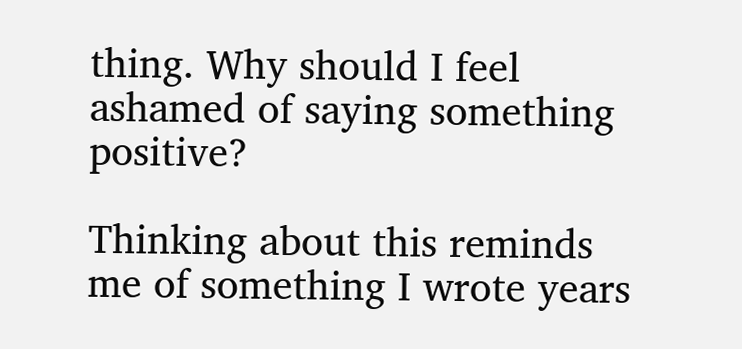thing. Why should I feel ashamed of saying something positive?

Thinking about this reminds me of something I wrote years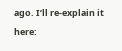ago. I’ll re-explain it here: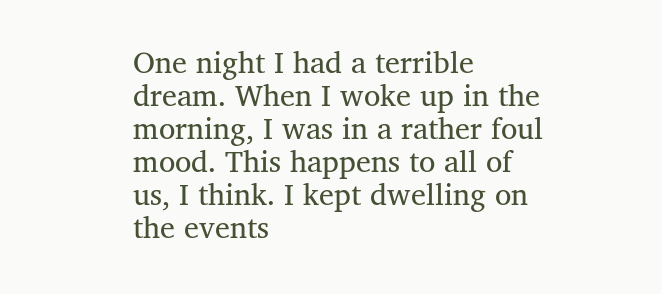One night I had a terrible dream. When I woke up in the morning, I was in a rather foul mood. This happens to all of us, I think. I kept dwelling on the events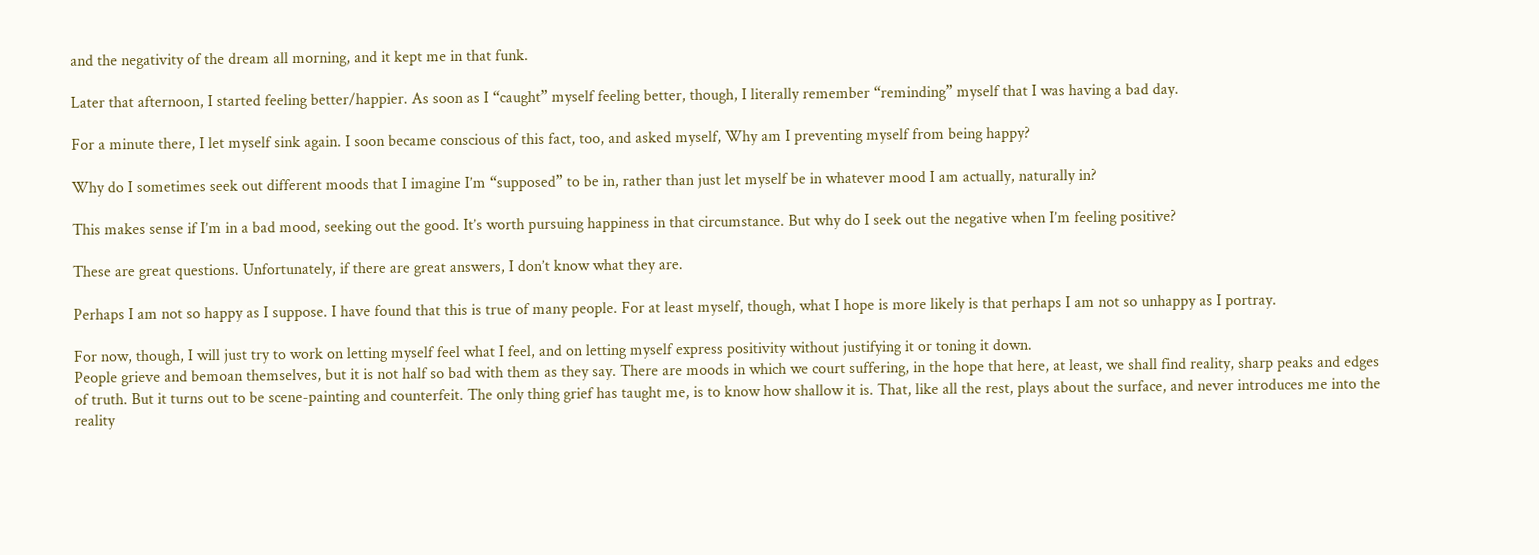and the negativity of the dream all morning, and it kept me in that funk.

Later that afternoon, I started feeling better/happier. As soon as I “caught” myself feeling better, though, I literally remember “reminding” myself that I was having a bad day.

For a minute there, I let myself sink again. I soon became conscious of this fact, too, and asked myself, Why am I preventing myself from being happy?

Why do I sometimes seek out different moods that I imagine I’m “supposed” to be in, rather than just let myself be in whatever mood I am actually, naturally in?

This makes sense if I’m in a bad mood, seeking out the good. It’s worth pursuing happiness in that circumstance. But why do I seek out the negative when I’m feeling positive?

These are great questions. Unfortunately, if there are great answers, I don’t know what they are.

Perhaps I am not so happy as I suppose. I have found that this is true of many people. For at least myself, though, what I hope is more likely is that perhaps I am not so unhappy as I portray.

For now, though, I will just try to work on letting myself feel what I feel, and on letting myself express positivity without justifying it or toning it down.
People grieve and bemoan themselves, but it is not half so bad with them as they say. There are moods in which we court suffering, in the hope that here, at least, we shall find reality, sharp peaks and edges of truth. But it turns out to be scene-painting and counterfeit. The only thing grief has taught me, is to know how shallow it is. That, like all the rest, plays about the surface, and never introduces me into the reality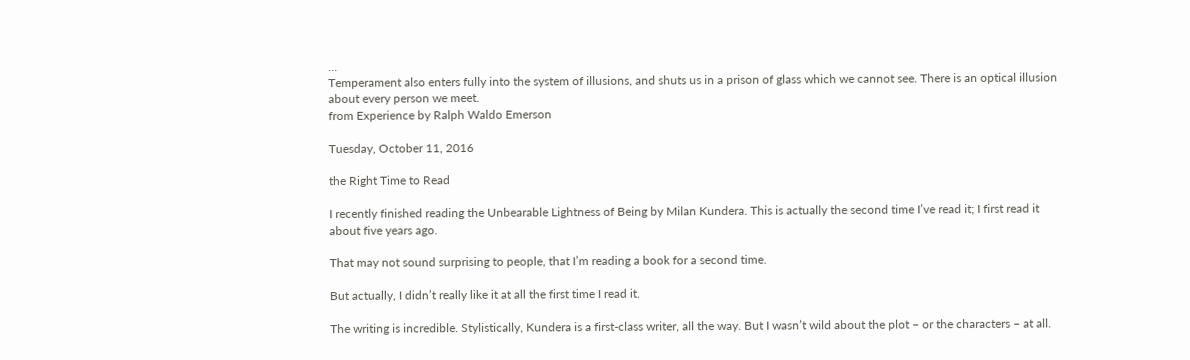…
Temperament also enters fully into the system of illusions, and shuts us in a prison of glass which we cannot see. There is an optical illusion about every person we meet.
from Experience by Ralph Waldo Emerson

Tuesday, October 11, 2016

the Right Time to Read

I recently finished reading the Unbearable Lightness of Being by Milan Kundera. This is actually the second time I’ve read it; I first read it about five years ago.

That may not sound surprising to people, that I’m reading a book for a second time.

But actually, I didn’t really like it at all the first time I read it.

The writing is incredible. Stylistically, Kundera is a first-class writer, all the way. But I wasn’t wild about the plot – or the characters – at all.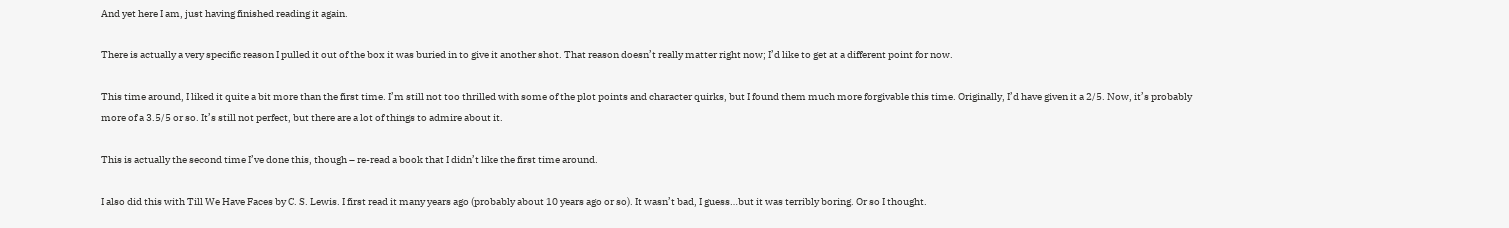And yet here I am, just having finished reading it again.

There is actually a very specific reason I pulled it out of the box it was buried in to give it another shot. That reason doesn’t really matter right now; I’d like to get at a different point for now.

This time around, I liked it quite a bit more than the first time. I’m still not too thrilled with some of the plot points and character quirks, but I found them much more forgivable this time. Originally, I’d have given it a 2/5. Now, it’s probably more of a 3.5/5 or so. It’s still not perfect, but there are a lot of things to admire about it.

This is actually the second time I’ve done this, though – re-read a book that I didn’t like the first time around.

I also did this with Till We Have Faces by C. S. Lewis. I first read it many years ago (probably about 10 years ago or so). It wasn’t bad, I guess…but it was terribly boring. Or so I thought.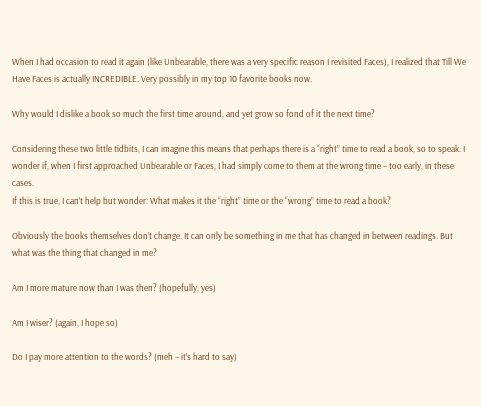When I had occasion to read it again (like Unbearable, there was a very specific reason I revisited Faces), I realized that Till We Have Faces is actually INCREDIBLE. Very possibly in my top 10 favorite books now.

Why would I dislike a book so much the first time around, and yet grow so fond of it the next time?

Considering these two little tidbits, I can imagine this means that perhaps there is a “right” time to read a book, so to speak. I wonder if, when I first approached Unbearable or Faces, I had simply come to them at the wrong time – too early, in these cases.
If this is true, I can’t help but wonder: What makes it the “right” time or the “wrong” time to read a book?

Obviously the books themselves don’t change. It can only be something in me that has changed in between readings. But what was the thing that changed in me?

Am I more mature now than I was then? (hopefully, yes)

Am I wiser? (again, I hope so)

Do I pay more attention to the words? (meh – it’s hard to say)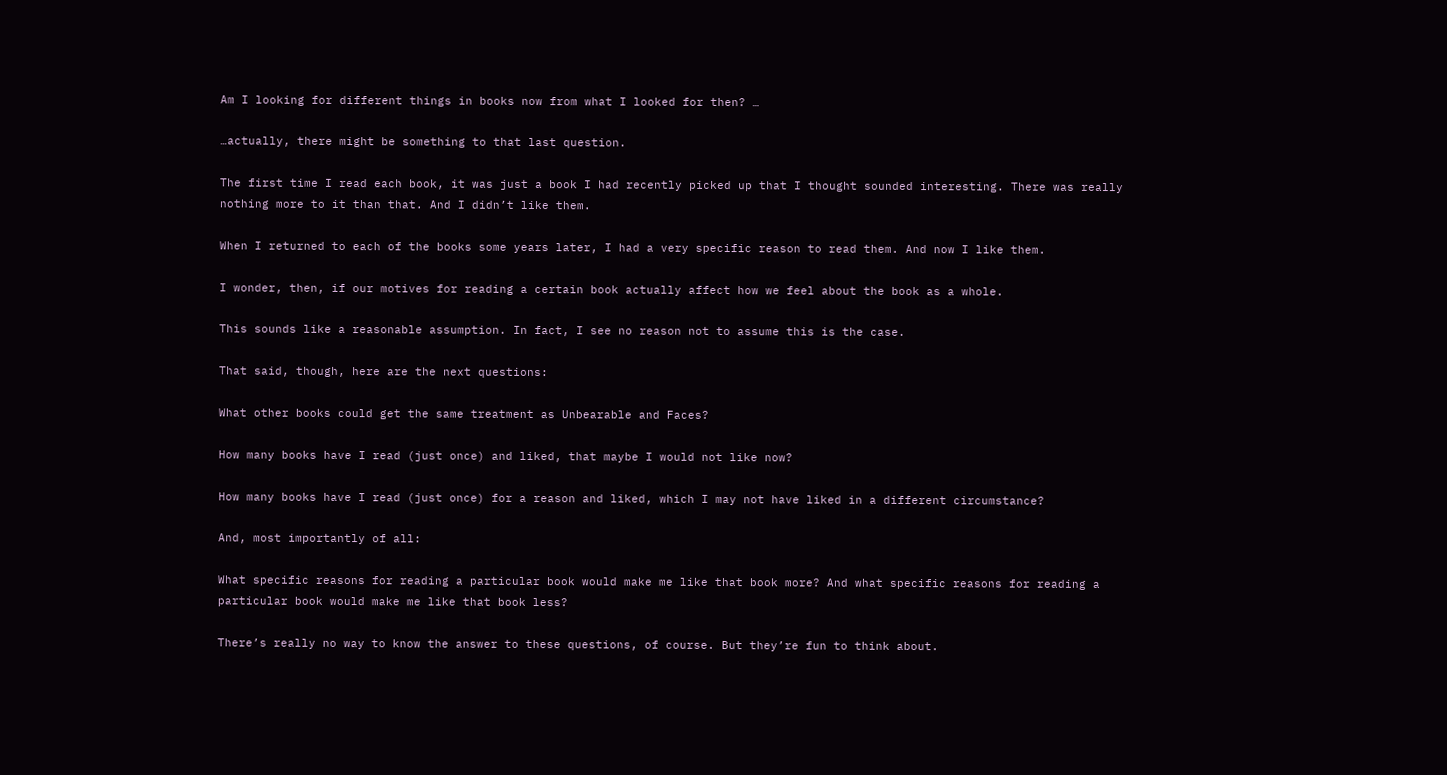Am I looking for different things in books now from what I looked for then? …

…actually, there might be something to that last question.

The first time I read each book, it was just a book I had recently picked up that I thought sounded interesting. There was really nothing more to it than that. And I didn’t like them.

When I returned to each of the books some years later, I had a very specific reason to read them. And now I like them.

I wonder, then, if our motives for reading a certain book actually affect how we feel about the book as a whole.

This sounds like a reasonable assumption. In fact, I see no reason not to assume this is the case.

That said, though, here are the next questions:

What other books could get the same treatment as Unbearable and Faces?

How many books have I read (just once) and liked, that maybe I would not like now?

How many books have I read (just once) for a reason and liked, which I may not have liked in a different circumstance?

And, most importantly of all:

What specific reasons for reading a particular book would make me like that book more? And what specific reasons for reading a particular book would make me like that book less?

There’s really no way to know the answer to these questions, of course. But they’re fun to think about.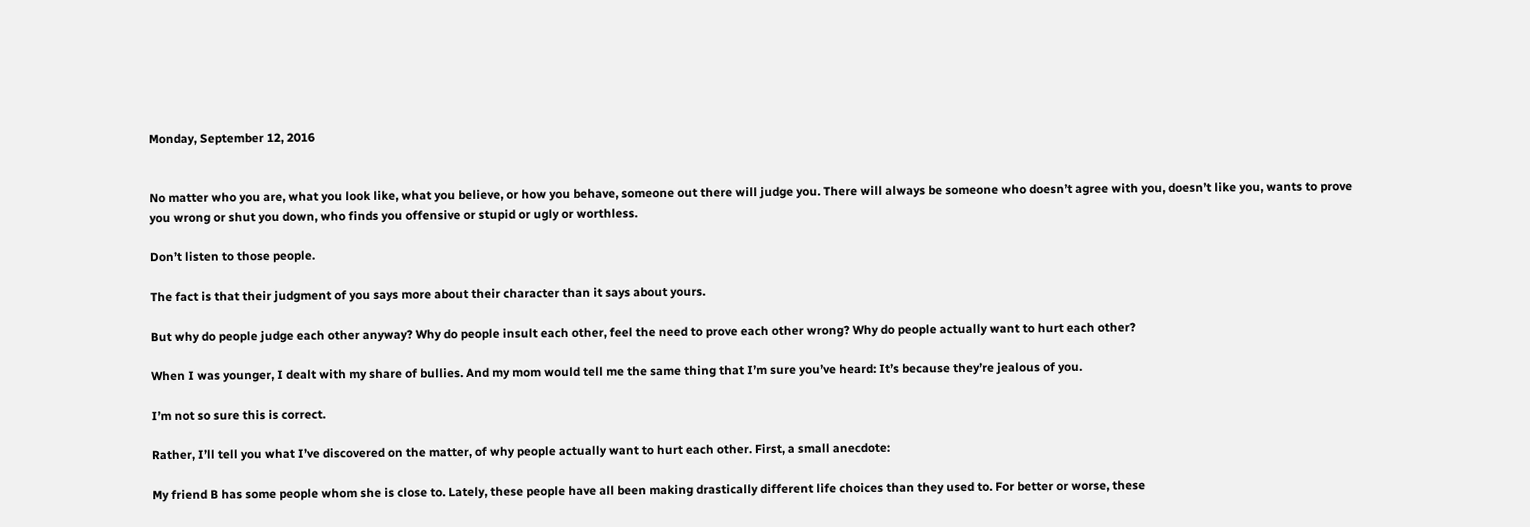Monday, September 12, 2016


No matter who you are, what you look like, what you believe, or how you behave, someone out there will judge you. There will always be someone who doesn’t agree with you, doesn’t like you, wants to prove you wrong or shut you down, who finds you offensive or stupid or ugly or worthless.

Don’t listen to those people.

The fact is that their judgment of you says more about their character than it says about yours.

But why do people judge each other anyway? Why do people insult each other, feel the need to prove each other wrong? Why do people actually want to hurt each other?

When I was younger, I dealt with my share of bullies. And my mom would tell me the same thing that I’m sure you’ve heard: It’s because they’re jealous of you.

I’m not so sure this is correct.

Rather, I’ll tell you what I’ve discovered on the matter, of why people actually want to hurt each other. First, a small anecdote:

My friend B has some people whom she is close to. Lately, these people have all been making drastically different life choices than they used to. For better or worse, these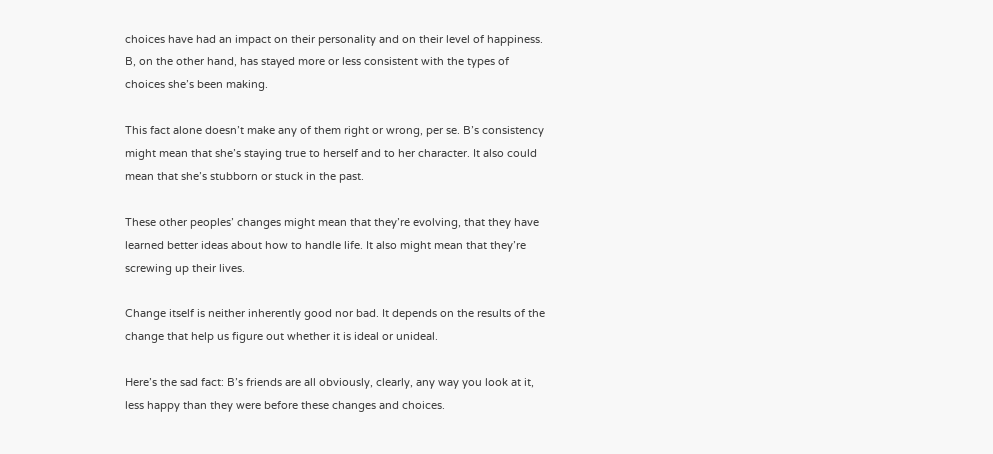choices have had an impact on their personality and on their level of happiness. B, on the other hand, has stayed more or less consistent with the types of choices she’s been making.

This fact alone doesn’t make any of them right or wrong, per se. B’s consistency might mean that she’s staying true to herself and to her character. It also could mean that she’s stubborn or stuck in the past.

These other peoples’ changes might mean that they’re evolving, that they have learned better ideas about how to handle life. It also might mean that they’re screwing up their lives.

Change itself is neither inherently good nor bad. It depends on the results of the change that help us figure out whether it is ideal or unideal.

Here’s the sad fact: B’s friends are all obviously, clearly, any way you look at it, less happy than they were before these changes and choices.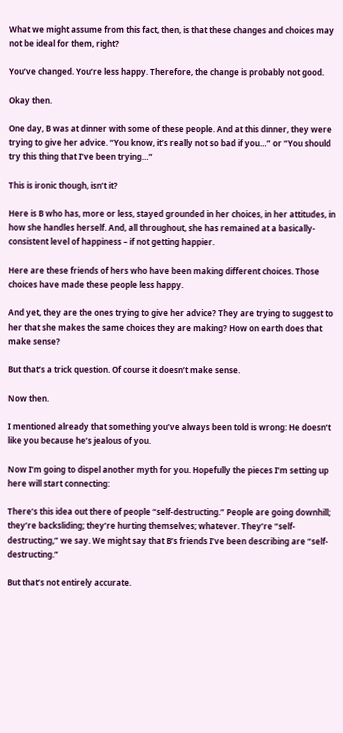What we might assume from this fact, then, is that these changes and choices may not be ideal for them, right?

You’ve changed. You’re less happy. Therefore, the change is probably not good.

Okay then.

One day, B was at dinner with some of these people. And at this dinner, they were trying to give her advice. “You know, it’s really not so bad if you…” or “You should try this thing that I’ve been trying…”

This is ironic though, isn’t it?

Here is B who has, more or less, stayed grounded in her choices, in her attitudes, in how she handles herself. And, all throughout, she has remained at a basically-consistent level of happiness – if not getting happier.

Here are these friends of hers who have been making different choices. Those choices have made these people less happy.

And yet, they are the ones trying to give her advice? They are trying to suggest to her that she makes the same choices they are making? How on earth does that make sense?

But that’s a trick question. Of course it doesn’t make sense.

Now then.

I mentioned already that something you’ve always been told is wrong: He doesn’t like you because he’s jealous of you.

Now I’m going to dispel another myth for you. Hopefully the pieces I’m setting up here will start connecting:

There’s this idea out there of people “self-destructing.” People are going downhill; they’re backsliding; they’re hurting themselves; whatever. They’re “self-destructing,” we say. We might say that B’s friends I’ve been describing are “self-destructing.”

But that’s not entirely accurate.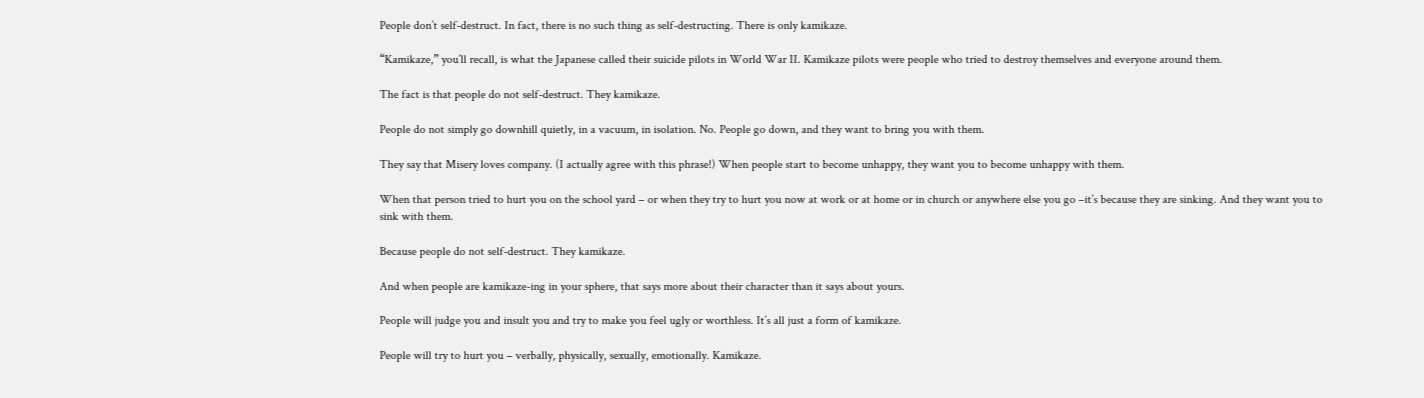People don’t self-destruct. In fact, there is no such thing as self-destructing. There is only kamikaze.

“Kamikaze,” you’ll recall, is what the Japanese called their suicide pilots in World War II. Kamikaze pilots were people who tried to destroy themselves and everyone around them.

The fact is that people do not self-destruct. They kamikaze.

People do not simply go downhill quietly, in a vacuum, in isolation. No. People go down, and they want to bring you with them.

They say that Misery loves company. (I actually agree with this phrase!) When people start to become unhappy, they want you to become unhappy with them.

When that person tried to hurt you on the school yard – or when they try to hurt you now at work or at home or in church or anywhere else you go –it’s because they are sinking. And they want you to sink with them.

Because people do not self-destruct. They kamikaze.

And when people are kamikaze-ing in your sphere, that says more about their character than it says about yours.

People will judge you and insult you and try to make you feel ugly or worthless. It’s all just a form of kamikaze.

People will try to hurt you – verbally, physically, sexually, emotionally. Kamikaze.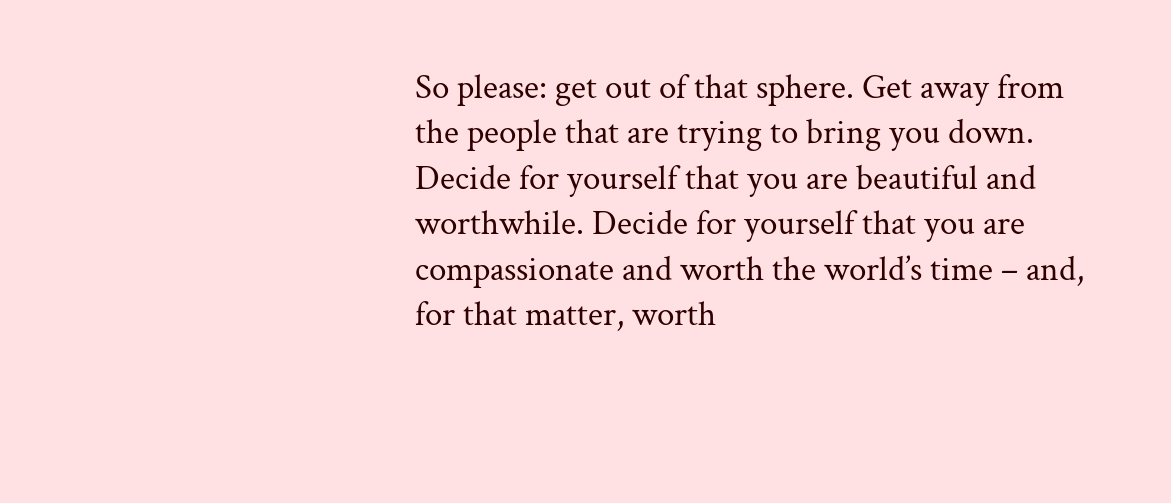So please: get out of that sphere. Get away from the people that are trying to bring you down. Decide for yourself that you are beautiful and worthwhile. Decide for yourself that you are compassionate and worth the world’s time – and, for that matter, worth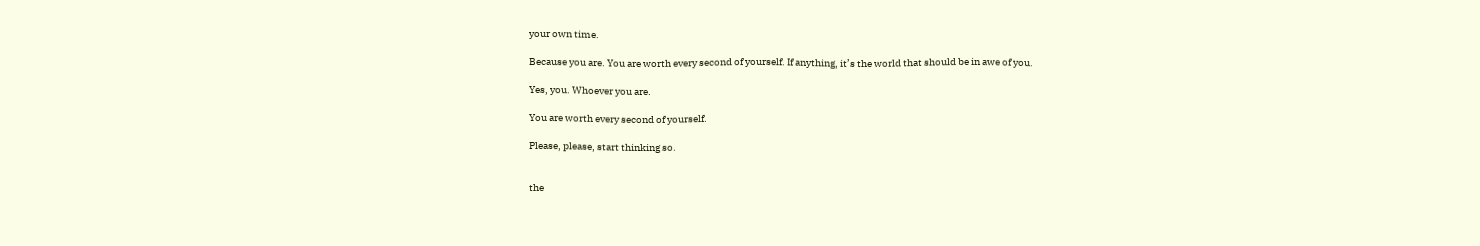your own time.

Because you are. You are worth every second of yourself. If anything, it’s the world that should be in awe of you.

Yes, you. Whoever you are.

You are worth every second of yourself.

Please, please, start thinking so.


the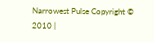Narrowest Pulse Copyright © 2010 |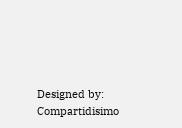Designed by: Compartidisimo